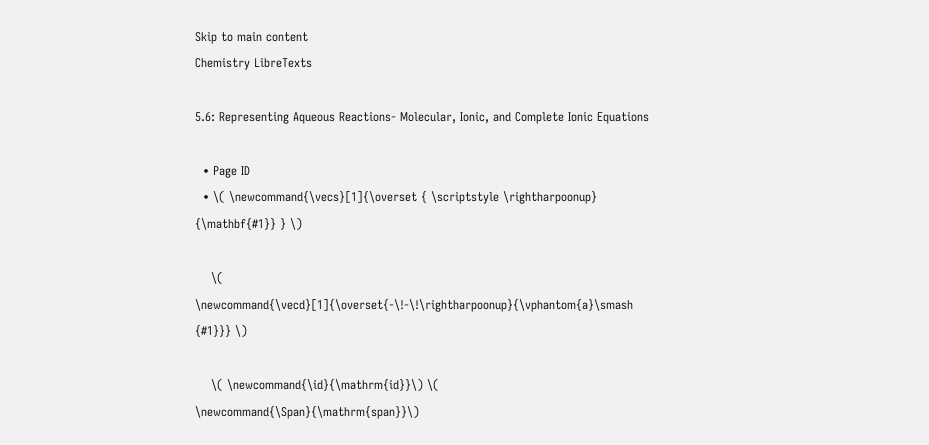Skip to main content
Chemistry LibreTexts

5.6: Representing Aqueous Reactions- Molecular, Ionic, and Complete Ionic Equations

  • Page ID
  • \( \newcommand{\vecs}[1]{\overset { \scriptstyle \rightharpoonup} {\mathbf{#1}} } \)

    \( \newcommand{\vecd}[1]{\overset{-\!-\!\rightharpoonup}{\vphantom{a}\smash {#1}}} \)

    \( \newcommand{\id}{\mathrm{id}}\) \( \newcommand{\Span}{\mathrm{span}}\)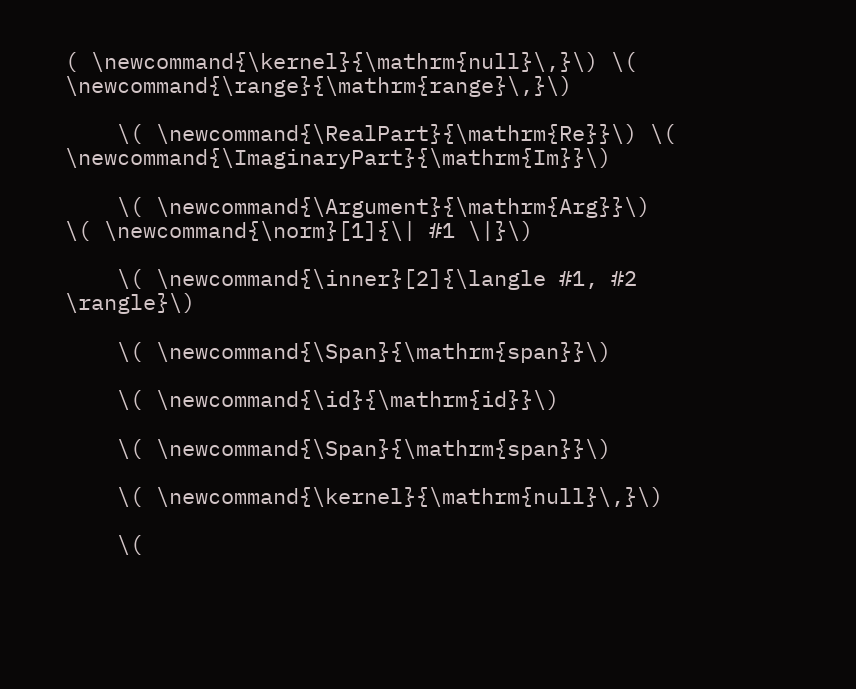( \newcommand{\kernel}{\mathrm{null}\,}\) \( \newcommand{\range}{\mathrm{range}\,}\)

    \( \newcommand{\RealPart}{\mathrm{Re}}\) \( \newcommand{\ImaginaryPart}{\mathrm{Im}}\)

    \( \newcommand{\Argument}{\mathrm{Arg}}\) \( \newcommand{\norm}[1]{\| #1 \|}\)

    \( \newcommand{\inner}[2]{\langle #1, #2 \rangle}\)

    \( \newcommand{\Span}{\mathrm{span}}\)

    \( \newcommand{\id}{\mathrm{id}}\)

    \( \newcommand{\Span}{\mathrm{span}}\)

    \( \newcommand{\kernel}{\mathrm{null}\,}\)

    \(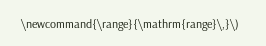\newcommand{\range}{\mathrm{range}\,}\)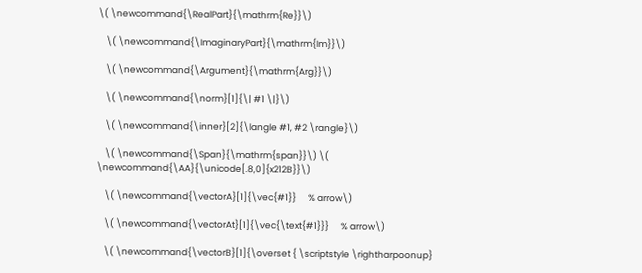\( \newcommand{\RealPart}{\mathrm{Re}}\)

    \( \newcommand{\ImaginaryPart}{\mathrm{Im}}\)

    \( \newcommand{\Argument}{\mathrm{Arg}}\)

    \( \newcommand{\norm}[1]{\| #1 \|}\)

    \( \newcommand{\inner}[2]{\langle #1, #2 \rangle}\)

    \( \newcommand{\Span}{\mathrm{span}}\) \( \newcommand{\AA}{\unicode[.8,0]{x212B}}\)

    \( \newcommand{\vectorA}[1]{\vec{#1}}      % arrow\)

    \( \newcommand{\vectorAt}[1]{\vec{\text{#1}}}      % arrow\)

    \( \newcommand{\vectorB}[1]{\overset { \scriptstyle \rightharpoonup}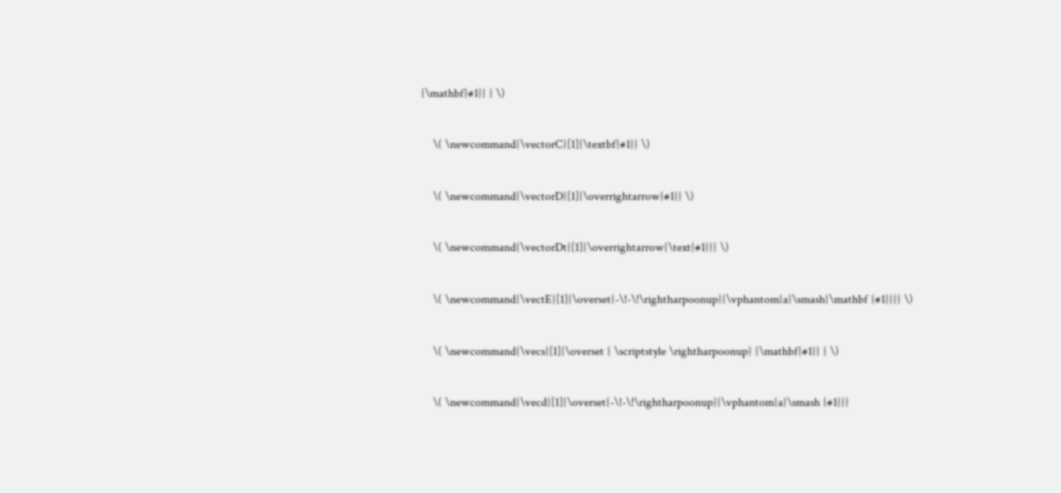{\mathbf{#1}} } \)

    \( \newcommand{\vectorC}[1]{\textbf{#1}} \)

    \( \newcommand{\vectorD}[1]{\overrightarrow{#1}} \)

    \( \newcommand{\vectorDt}[1]{\overrightarrow{\text{#1}}} \)

    \( \newcommand{\vectE}[1]{\overset{-\!-\!\rightharpoonup}{\vphantom{a}\smash{\mathbf {#1}}}} \)

    \( \newcommand{\vecs}[1]{\overset { \scriptstyle \rightharpoonup} {\mathbf{#1}} } \)

    \( \newcommand{\vecd}[1]{\overset{-\!-\!\rightharpoonup}{\vphantom{a}\smash {#1}}}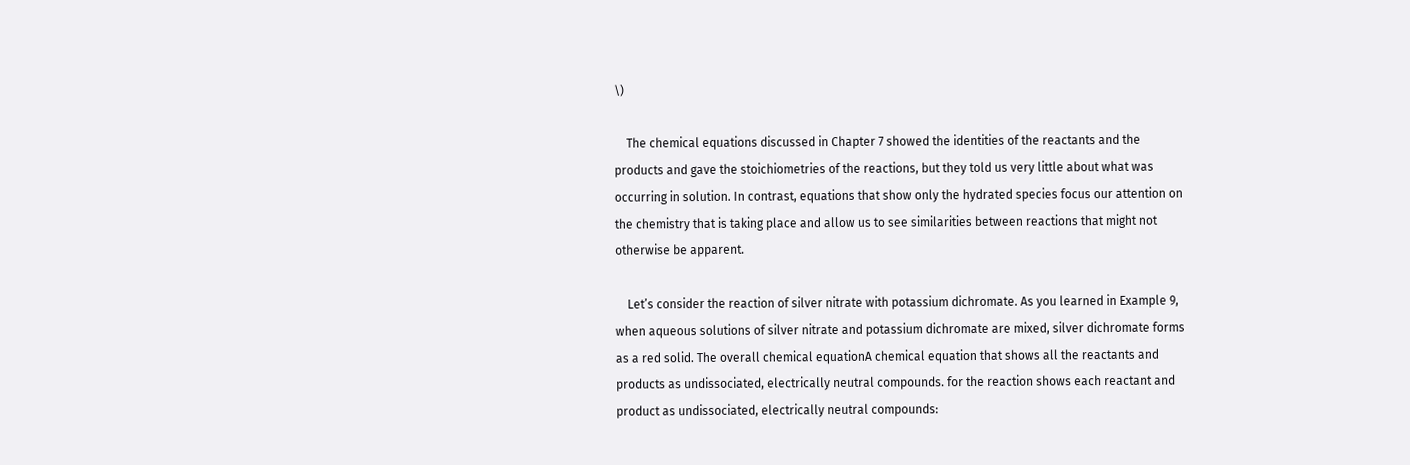\)

    The chemical equations discussed in Chapter 7 showed the identities of the reactants and the products and gave the stoichiometries of the reactions, but they told us very little about what was occurring in solution. In contrast, equations that show only the hydrated species focus our attention on the chemistry that is taking place and allow us to see similarities between reactions that might not otherwise be apparent.

    Let’s consider the reaction of silver nitrate with potassium dichromate. As you learned in Example 9, when aqueous solutions of silver nitrate and potassium dichromate are mixed, silver dichromate forms as a red solid. The overall chemical equationA chemical equation that shows all the reactants and products as undissociated, electrically neutral compounds. for the reaction shows each reactant and product as undissociated, electrically neutral compounds: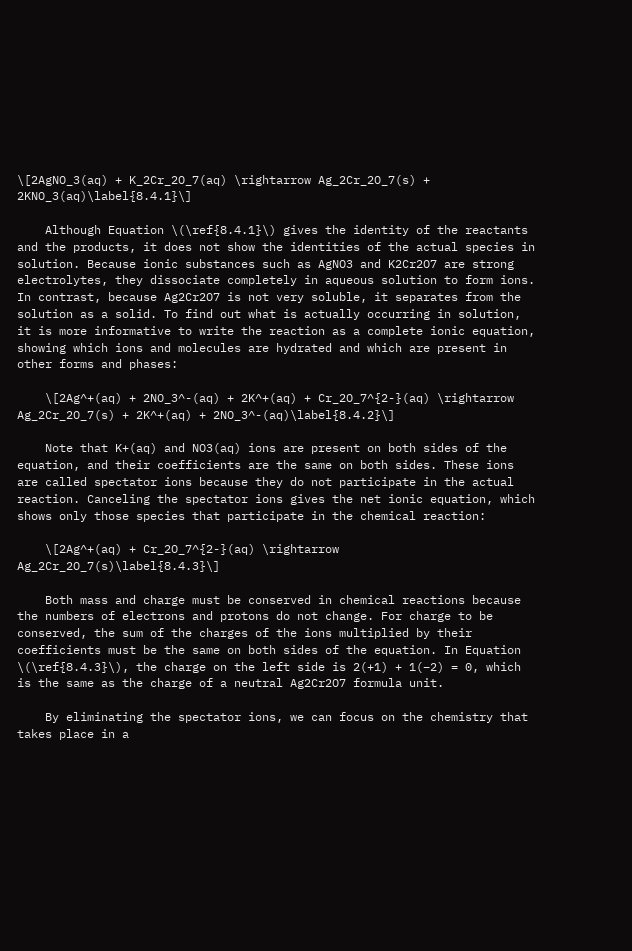\[2AgNO_3(aq) + K_2Cr_2O_7(aq) \rightarrow Ag_2Cr_2O_7(s) + 2KNO_3(aq)\label{8.4.1}\]

    Although Equation \(\ref{8.4.1}\) gives the identity of the reactants and the products, it does not show the identities of the actual species in solution. Because ionic substances such as AgNO3 and K2Cr2O7 are strong electrolytes, they dissociate completely in aqueous solution to form ions. In contrast, because Ag2Cr2O7 is not very soluble, it separates from the solution as a solid. To find out what is actually occurring in solution, it is more informative to write the reaction as a complete ionic equation, showing which ions and molecules are hydrated and which are present in other forms and phases:

    \[2Ag^+(aq) + 2NO_3^-(aq) + 2K^+(aq) + Cr_2O_7^{2-}(aq) \rightarrow Ag_2Cr_2O_7(s) + 2K^+(aq) + 2NO_3^-(aq)\label{8.4.2}\]

    Note that K+(aq) and NO3(aq) ions are present on both sides of the equation, and their coefficients are the same on both sides. These ions are called spectator ions because they do not participate in the actual reaction. Canceling the spectator ions gives the net ionic equation, which shows only those species that participate in the chemical reaction:

    \[2Ag^+(aq) + Cr_2O_7^{2-}(aq) \rightarrow Ag_2Cr_2O_7(s)\label{8.4.3}\]

    Both mass and charge must be conserved in chemical reactions because the numbers of electrons and protons do not change. For charge to be conserved, the sum of the charges of the ions multiplied by their coefficients must be the same on both sides of the equation. In Equation \(\ref{8.4.3}\), the charge on the left side is 2(+1) + 1(−2) = 0, which is the same as the charge of a neutral Ag2Cr2O7 formula unit.

    By eliminating the spectator ions, we can focus on the chemistry that takes place in a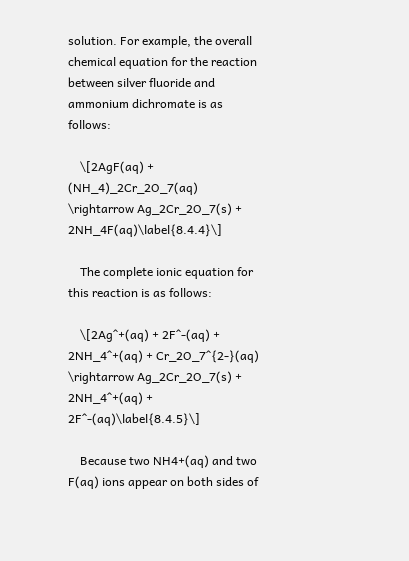solution. For example, the overall chemical equation for the reaction between silver fluoride and ammonium dichromate is as follows:

    \[2AgF(aq) + (NH_4)_2Cr_2O_7(aq) \rightarrow Ag_2Cr_2O_7(s) + 2NH_4F(aq)\label{8.4.4}\]

    The complete ionic equation for this reaction is as follows:

    \[2Ag^+(aq) + 2F^-(aq) + 2NH_4^+(aq) + Cr_2O_7^{2-}(aq) \rightarrow Ag_2Cr_2O_7(s) + 2NH_4^+(aq) + 2F^-(aq)\label{8.4.5}\]

    Because two NH4+(aq) and two F(aq) ions appear on both sides of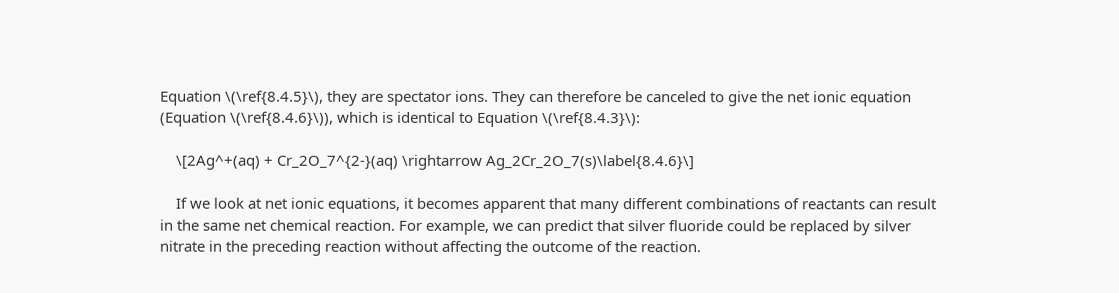Equation \(\ref{8.4.5}\), they are spectator ions. They can therefore be canceled to give the net ionic equation (Equation \(\ref{8.4.6}\)), which is identical to Equation \(\ref{8.4.3}\):

    \[2Ag^+(aq) + Cr_2O_7^{2-}(aq) \rightarrow Ag_2Cr_2O_7(s)\label{8.4.6}\]

    If we look at net ionic equations, it becomes apparent that many different combinations of reactants can result in the same net chemical reaction. For example, we can predict that silver fluoride could be replaced by silver nitrate in the preceding reaction without affecting the outcome of the reaction.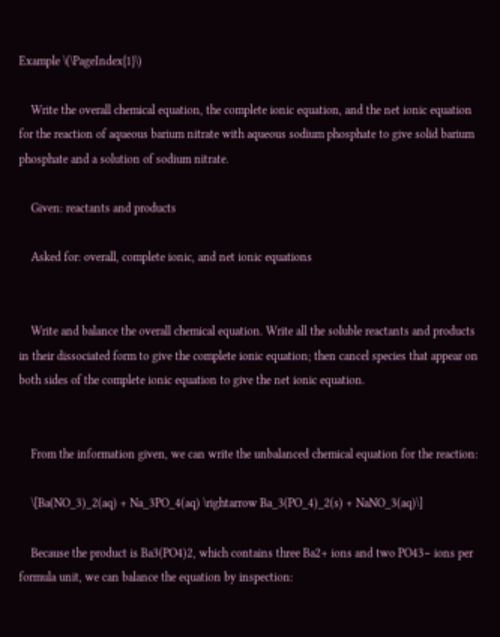Example \(\PageIndex{1}\)

    Write the overall chemical equation, the complete ionic equation, and the net ionic equation for the reaction of aqueous barium nitrate with aqueous sodium phosphate to give solid barium phosphate and a solution of sodium nitrate.

    Given: reactants and products

    Asked for: overall, complete ionic, and net ionic equations


    Write and balance the overall chemical equation. Write all the soluble reactants and products in their dissociated form to give the complete ionic equation; then cancel species that appear on both sides of the complete ionic equation to give the net ionic equation.


    From the information given, we can write the unbalanced chemical equation for the reaction:

    \[Ba(NO_3)_2(aq) + Na_3PO_4(aq) \rightarrow Ba_3(PO_4)_2(s) + NaNO_3(aq)\]

    Because the product is Ba3(PO4)2, which contains three Ba2+ ions and two PO43− ions per formula unit, we can balance the equation by inspection: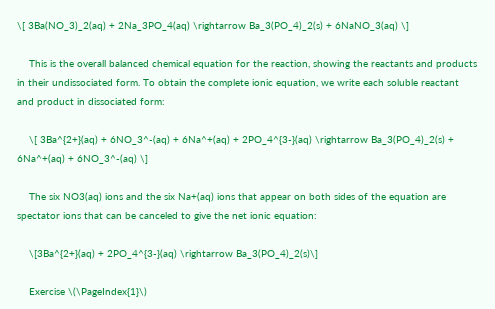\[ 3Ba(NO_3)_2(aq) + 2Na_3PO_4(aq) \rightarrow Ba_3(PO_4)_2(s) + 6NaNO_3(aq) \]

    This is the overall balanced chemical equation for the reaction, showing the reactants and products in their undissociated form. To obtain the complete ionic equation, we write each soluble reactant and product in dissociated form:

    \[ 3Ba^{2+}(aq) + 6NO_3^-(aq) + 6Na^+(aq) + 2PO_4^{3-}(aq) \rightarrow Ba_3(PO_4)_2(s) + 6Na^+(aq) + 6NO_3^-(aq) \]

    The six NO3(aq) ions and the six Na+(aq) ions that appear on both sides of the equation are spectator ions that can be canceled to give the net ionic equation:

    \[3Ba^{2+}(aq) + 2PO_4^{3-}(aq) \rightarrow Ba_3(PO_4)_2(s)\]

    Exercise \(\PageIndex{1}\)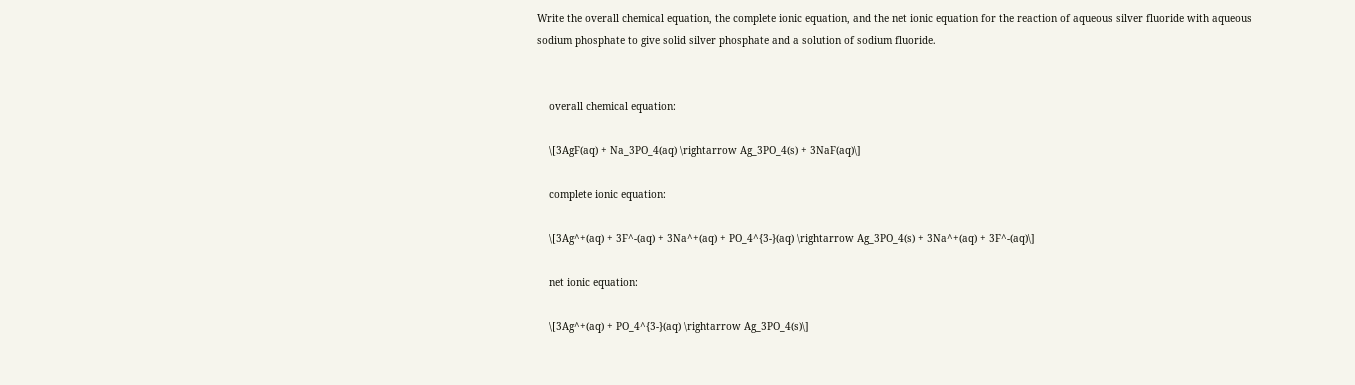Write the overall chemical equation, the complete ionic equation, and the net ionic equation for the reaction of aqueous silver fluoride with aqueous sodium phosphate to give solid silver phosphate and a solution of sodium fluoride.


    overall chemical equation:

    \[3AgF(aq) + Na_3PO_4(aq) \rightarrow Ag_3PO_4(s) + 3NaF(aq)\]

    complete ionic equation:

    \[3Ag^+(aq) + 3F^-(aq) + 3Na^+(aq) + PO_4^{3-}(aq) \rightarrow Ag_3PO_4(s) + 3Na^+(aq) + 3F^-(aq)\]

    net ionic equation:

    \[3Ag^+(aq) + PO_4^{3-}(aq) \rightarrow Ag_3PO_4(s)\]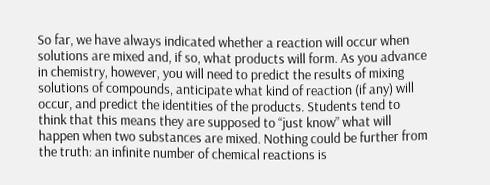So far, we have always indicated whether a reaction will occur when solutions are mixed and, if so, what products will form. As you advance in chemistry, however, you will need to predict the results of mixing solutions of compounds, anticipate what kind of reaction (if any) will occur, and predict the identities of the products. Students tend to think that this means they are supposed to “just know” what will happen when two substances are mixed. Nothing could be further from the truth: an infinite number of chemical reactions is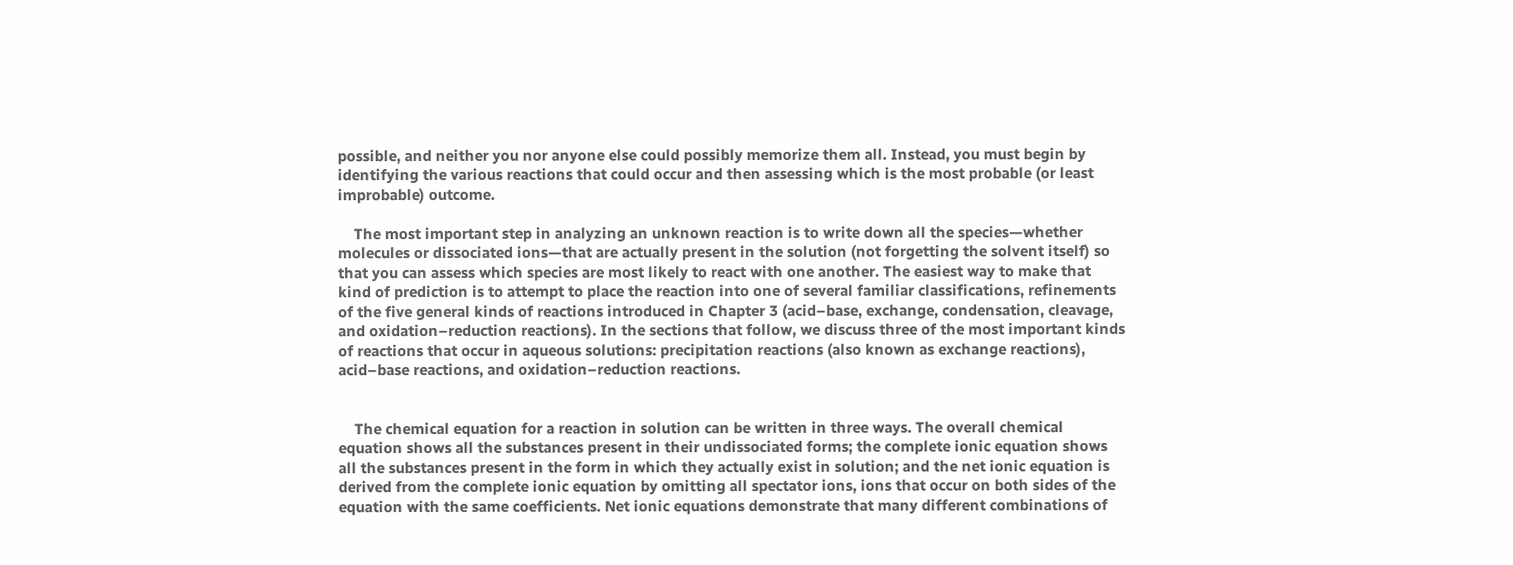possible, and neither you nor anyone else could possibly memorize them all. Instead, you must begin by identifying the various reactions that could occur and then assessing which is the most probable (or least improbable) outcome.

    The most important step in analyzing an unknown reaction is to write down all the species—whether molecules or dissociated ions—that are actually present in the solution (not forgetting the solvent itself) so that you can assess which species are most likely to react with one another. The easiest way to make that kind of prediction is to attempt to place the reaction into one of several familiar classifications, refinements of the five general kinds of reactions introduced in Chapter 3 (acid–base, exchange, condensation, cleavage, and oxidation–reduction reactions). In the sections that follow, we discuss three of the most important kinds of reactions that occur in aqueous solutions: precipitation reactions (also known as exchange reactions), acid–base reactions, and oxidation–reduction reactions.


    The chemical equation for a reaction in solution can be written in three ways. The overall chemical equation shows all the substances present in their undissociated forms; the complete ionic equation shows all the substances present in the form in which they actually exist in solution; and the net ionic equation is derived from the complete ionic equation by omitting all spectator ions, ions that occur on both sides of the equation with the same coefficients. Net ionic equations demonstrate that many different combinations of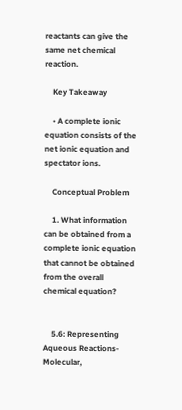reactants can give the same net chemical reaction.

    Key Takeaway

    • A complete ionic equation consists of the net ionic equation and spectator ions.

    Conceptual Problem

    1. What information can be obtained from a complete ionic equation that cannot be obtained from the overall chemical equation?


    5.6: Representing Aqueous Reactions- Molecular,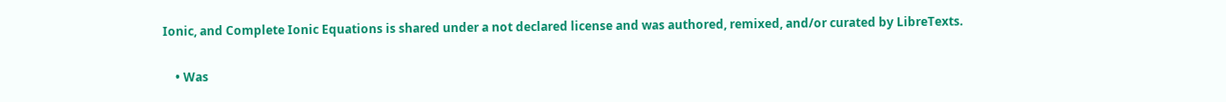Ionic, and Complete Ionic Equations is shared under a not declared license and was authored, remixed, and/or curated by LibreTexts.

    • Was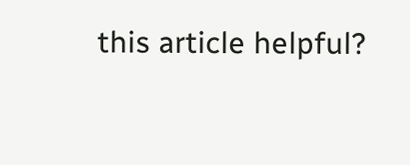this article helpful?